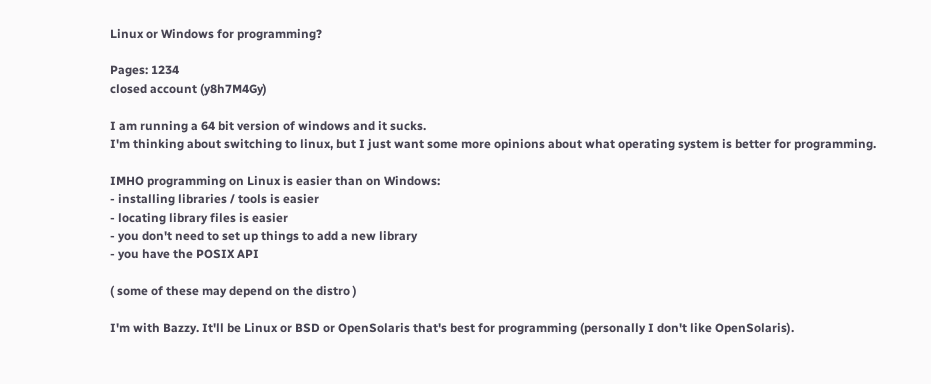Linux or Windows for programming?

Pages: 1234
closed account (y8h7M4Gy)

I am running a 64 bit version of windows and it sucks.
I'm thinking about switching to linux, but I just want some more opinions about what operating system is better for programming.

IMHO programming on Linux is easier than on Windows:
- installing libraries / tools is easier
- locating library files is easier
- you don't need to set up things to add a new library
- you have the POSIX API

( some of these may depend on the distro )

I'm with Bazzy. It'll be Linux or BSD or OpenSolaris that's best for programming (personally I don't like OpenSolaris).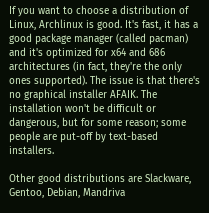If you want to choose a distribution of Linux, Archlinux is good. It's fast, it has a good package manager (called pacman) and it's optimized for x64 and 686 architectures (in fact, they're the only ones supported). The issue is that there's no graphical installer AFAIK. The installation won't be difficult or dangerous, but for some reason; some people are put-off by text-based installers.

Other good distributions are Slackware, Gentoo, Debian, Mandriva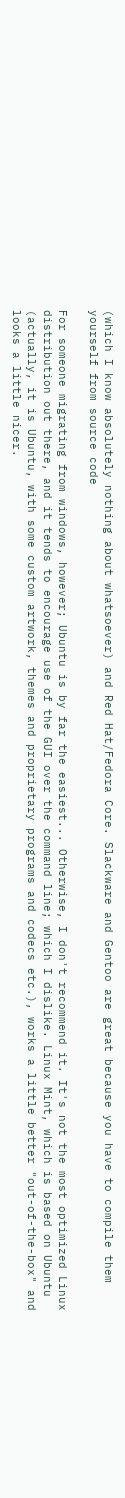(which I know absolutely nothing about whatsoever) and Red Hat/Fedora Core. Slackware and Gentoo are great because you have to compile them yourself from source code

For someone migrating from windows, however; Ubuntu is by far the easiest... Otherwise, I don't recommend it. It's not the most optimized Linux distribution out there, and it tends to encourage use of the GUI over the command line; which I dislike. Linux Mint, which is based on Ubuntu (actually, it is Ubuntu, with some custom artwork, themes and proprietary programs and codecs etc.), works a little better "out-of-the-box" and looks a little nicer.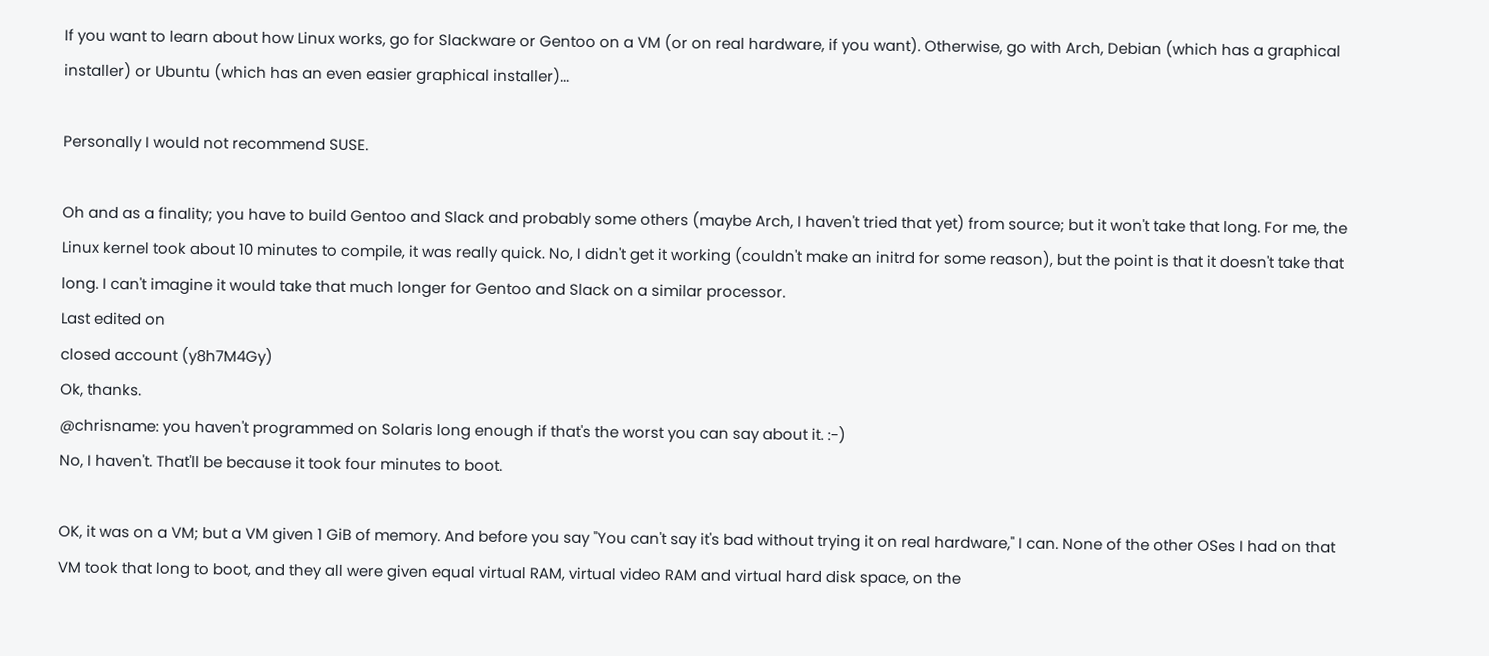If you want to learn about how Linux works, go for Slackware or Gentoo on a VM (or on real hardware, if you want). Otherwise, go with Arch, Debian (which has a graphical installer) or Ubuntu (which has an even easier graphical installer)...

Personally I would not recommend SUSE.

Oh and as a finality; you have to build Gentoo and Slack and probably some others (maybe Arch, I haven't tried that yet) from source; but it won't take that long. For me, the Linux kernel took about 10 minutes to compile, it was really quick. No, I didn't get it working (couldn't make an initrd for some reason), but the point is that it doesn't take that long. I can't imagine it would take that much longer for Gentoo and Slack on a similar processor.
Last edited on
closed account (y8h7M4Gy)
Ok, thanks.
@chrisname: you haven't programmed on Solaris long enough if that's the worst you can say about it. :-)
No, I haven't. That'll be because it took four minutes to boot.

OK, it was on a VM; but a VM given 1 GiB of memory. And before you say "You can't say it's bad without trying it on real hardware," I can. None of the other OSes I had on that VM took that long to boot, and they all were given equal virtual RAM, virtual video RAM and virtual hard disk space, on the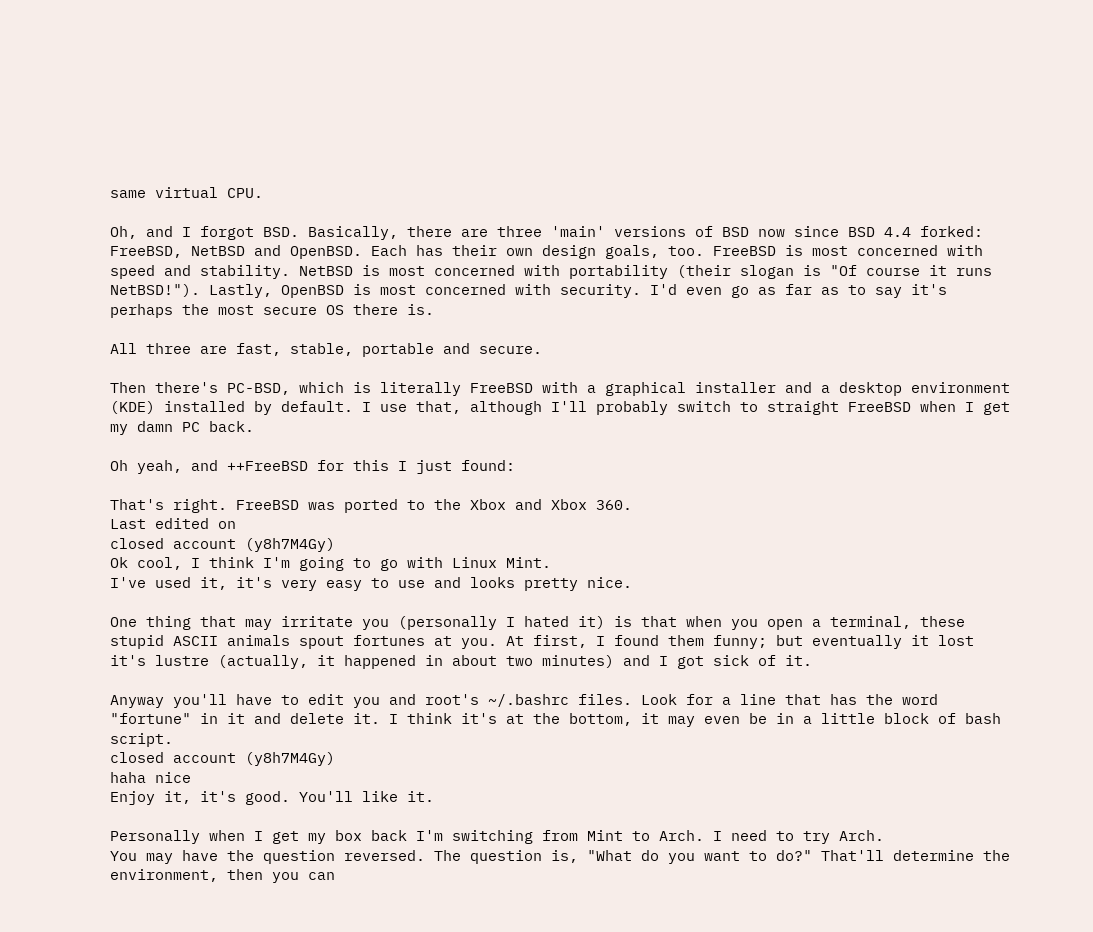same virtual CPU.

Oh, and I forgot BSD. Basically, there are three 'main' versions of BSD now since BSD 4.4 forked: FreeBSD, NetBSD and OpenBSD. Each has their own design goals, too. FreeBSD is most concerned with speed and stability. NetBSD is most concerned with portability (their slogan is "Of course it runs NetBSD!"). Lastly, OpenBSD is most concerned with security. I'd even go as far as to say it's perhaps the most secure OS there is.

All three are fast, stable, portable and secure.

Then there's PC-BSD, which is literally FreeBSD with a graphical installer and a desktop environment (KDE) installed by default. I use that, although I'll probably switch to straight FreeBSD when I get my damn PC back.

Oh yeah, and ++FreeBSD for this I just found:

That's right. FreeBSD was ported to the Xbox and Xbox 360.
Last edited on
closed account (y8h7M4Gy)
Ok cool, I think I'm going to go with Linux Mint.
I've used it, it's very easy to use and looks pretty nice.

One thing that may irritate you (personally I hated it) is that when you open a terminal, these stupid ASCII animals spout fortunes at you. At first, I found them funny; but eventually it lost it's lustre (actually, it happened in about two minutes) and I got sick of it.

Anyway you'll have to edit you and root's ~/.bashrc files. Look for a line that has the word "fortune" in it and delete it. I think it's at the bottom, it may even be in a little block of bash script.
closed account (y8h7M4Gy)
haha nice
Enjoy it, it's good. You'll like it.

Personally when I get my box back I'm switching from Mint to Arch. I need to try Arch.
You may have the question reversed. The question is, "What do you want to do?" That'll determine the environment, then you can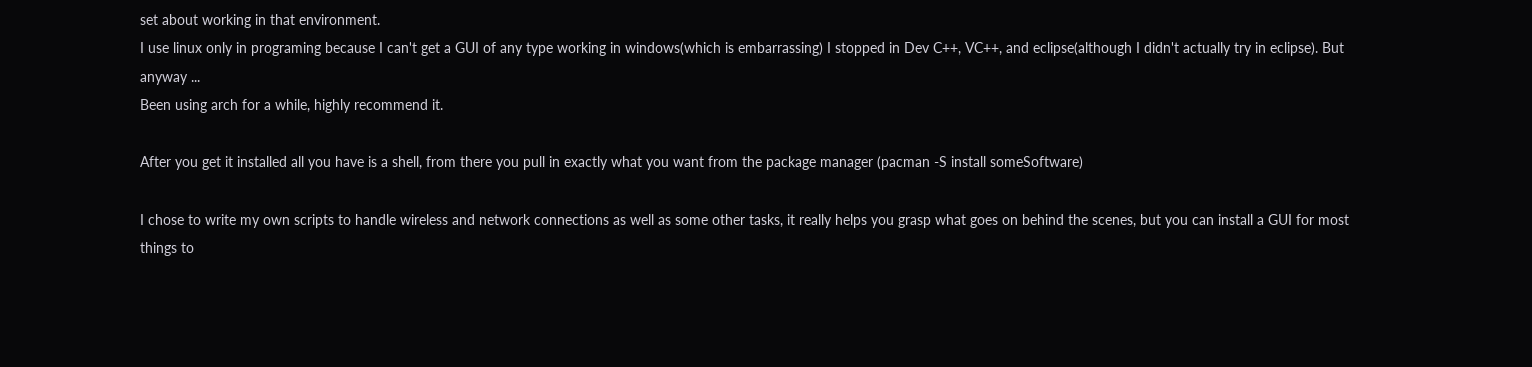set about working in that environment.
I use linux only in programing because I can't get a GUI of any type working in windows(which is embarrassing) I stopped in Dev C++, VC++, and eclipse(although I didn't actually try in eclipse). But anyway ...
Been using arch for a while, highly recommend it.

After you get it installed all you have is a shell, from there you pull in exactly what you want from the package manager (pacman -S install someSoftware)

I chose to write my own scripts to handle wireless and network connections as well as some other tasks, it really helps you grasp what goes on behind the scenes, but you can install a GUI for most things to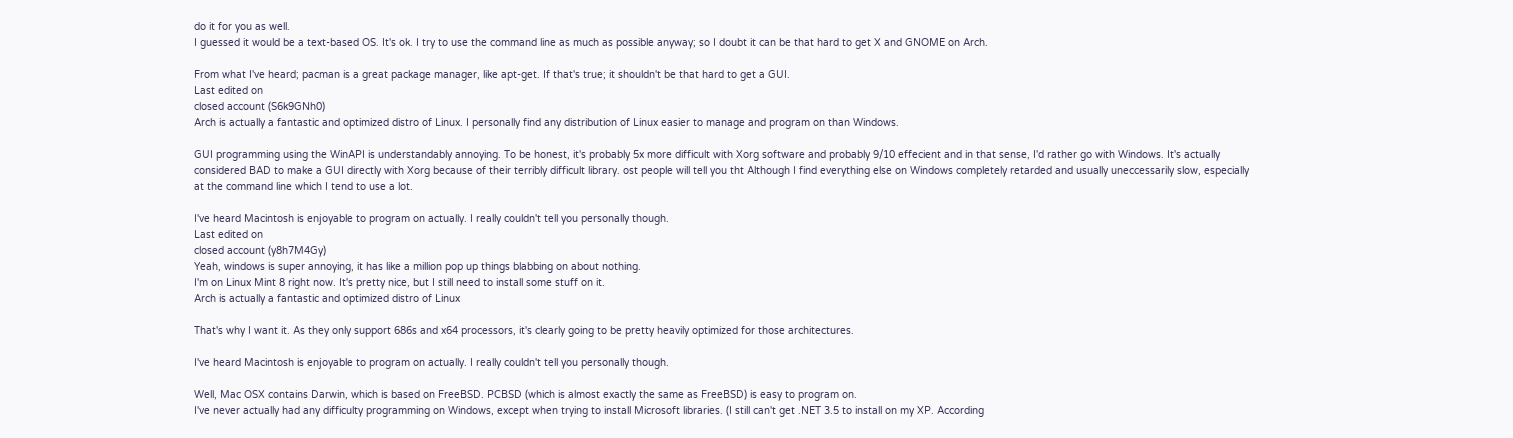do it for you as well.
I guessed it would be a text-based OS. It's ok. I try to use the command line as much as possible anyway; so I doubt it can be that hard to get X and GNOME on Arch.

From what I've heard; pacman is a great package manager, like apt-get. If that's true; it shouldn't be that hard to get a GUI.
Last edited on
closed account (S6k9GNh0)
Arch is actually a fantastic and optimized distro of Linux. I personally find any distribution of Linux easier to manage and program on than Windows.

GUI programming using the WinAPI is understandably annoying. To be honest, it's probably 5x more difficult with Xorg software and probably 9/10 effecient and in that sense, I'd rather go with Windows. It's actually considered BAD to make a GUI directly with Xorg because of their terribly difficult library. ost people will tell you tht Although I find everything else on Windows completely retarded and usually uneccessarily slow, especially at the command line which I tend to use a lot.

I've heard Macintosh is enjoyable to program on actually. I really couldn't tell you personally though.
Last edited on
closed account (y8h7M4Gy)
Yeah, windows is super annoying, it has like a million pop up things blabbing on about nothing.
I'm on Linux Mint 8 right now. It's pretty nice, but I still need to install some stuff on it.
Arch is actually a fantastic and optimized distro of Linux

That's why I want it. As they only support 686s and x64 processors, it's clearly going to be pretty heavily optimized for those architectures.

I've heard Macintosh is enjoyable to program on actually. I really couldn't tell you personally though.

Well, Mac OSX contains Darwin, which is based on FreeBSD. PCBSD (which is almost exactly the same as FreeBSD) is easy to program on.
I've never actually had any difficulty programming on Windows, except when trying to install Microsoft libraries. (I still can't get .NET 3.5 to install on my XP. According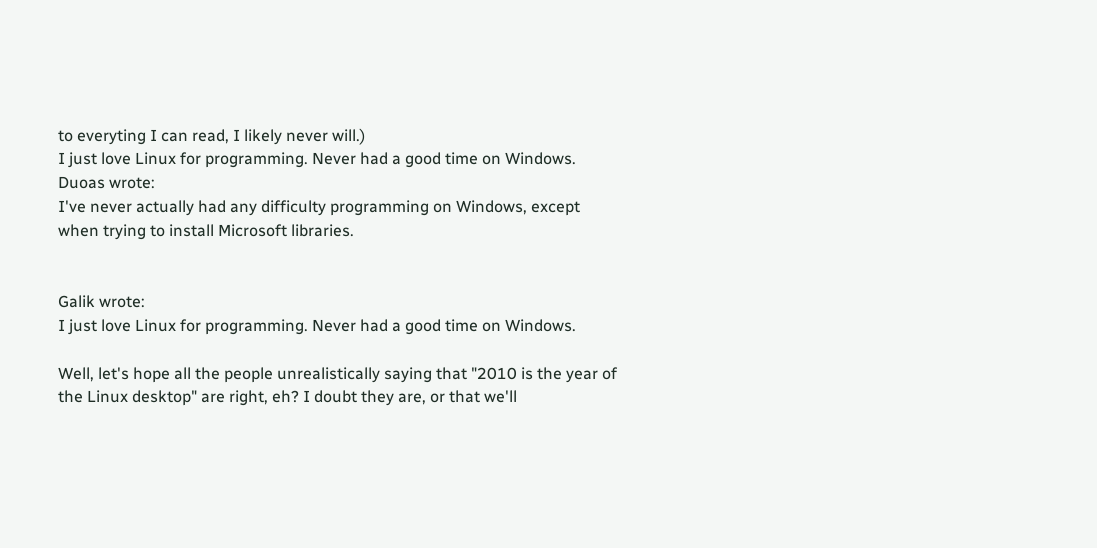to everyting I can read, I likely never will.)
I just love Linux for programming. Never had a good time on Windows.
Duoas wrote:
I've never actually had any difficulty programming on Windows, except when trying to install Microsoft libraries.


Galik wrote:
I just love Linux for programming. Never had a good time on Windows.

Well, let's hope all the people unrealistically saying that "2010 is the year of the Linux desktop" are right, eh? I doubt they are, or that we'll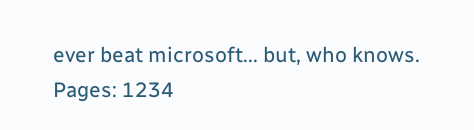ever beat microsoft... but, who knows.
Pages: 1234